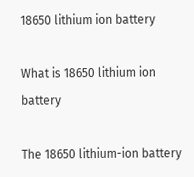18650 lithium ion battery

What is 18650 lithium ion battery

The 18650 lithium-ion battery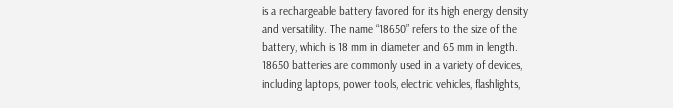is a rechargeable battery favored for its high energy density and versatility. The name “18650” refers to the size of the battery, which is 18 mm in diameter and 65 mm in length. 18650 batteries are commonly used in a variety of devices, including laptops, power tools, electric vehicles, flashlights,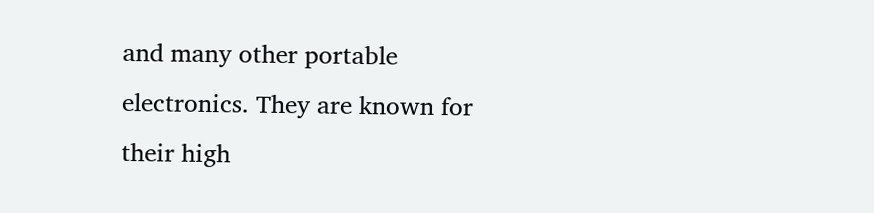and many other portable electronics. They are known for their high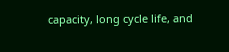capacity, long cycle life, and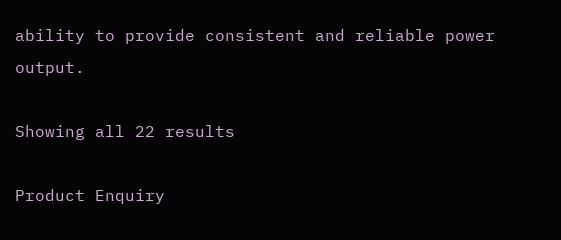ability to provide consistent and reliable power output.

Showing all 22 results

Product Enquiry